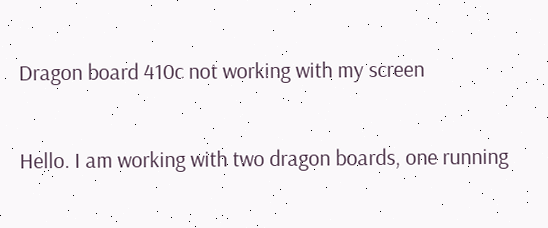Dragon board 410c not working with my screen

Hello. I am working with two dragon boards, one running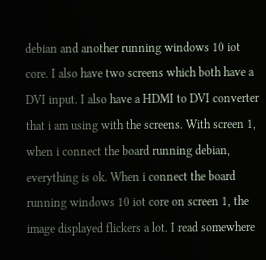debian and another running windows 10 iot core. I also have two screens which both have a DVI input. I also have a HDMI to DVI converter that i am using with the screens. With screen 1, when i connect the board running debian, everything is ok. When i connect the board running windows 10 iot core on screen 1, the image displayed flickers a lot. I read somewhere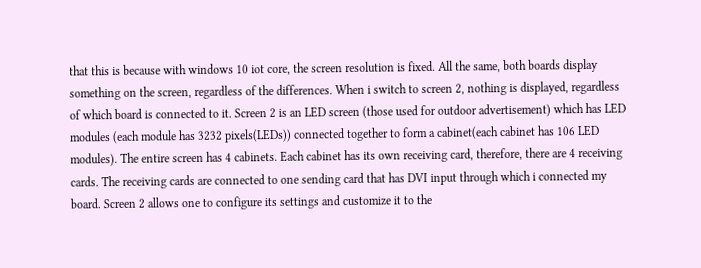that this is because with windows 10 iot core, the screen resolution is fixed. All the same, both boards display something on the screen, regardless of the differences. When i switch to screen 2, nothing is displayed, regardless of which board is connected to it. Screen 2 is an LED screen (those used for outdoor advertisement) which has LED modules (each module has 3232 pixels(LEDs)) connected together to form a cabinet(each cabinet has 106 LED modules). The entire screen has 4 cabinets. Each cabinet has its own receiving card, therefore, there are 4 receiving cards. The receiving cards are connected to one sending card that has DVI input through which i connected my board. Screen 2 allows one to configure its settings and customize it to the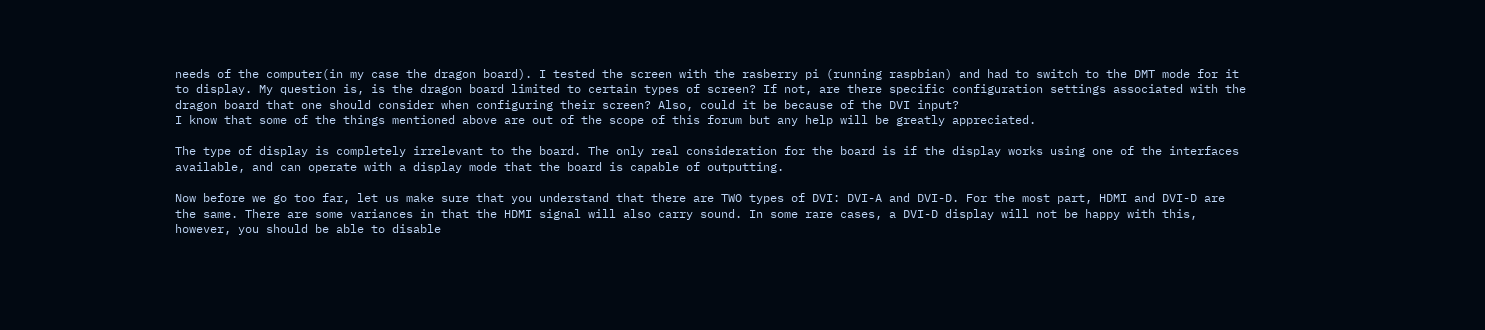needs of the computer(in my case the dragon board). I tested the screen with the rasberry pi (running raspbian) and had to switch to the DMT mode for it to display. My question is, is the dragon board limited to certain types of screen? If not, are there specific configuration settings associated with the dragon board that one should consider when configuring their screen? Also, could it be because of the DVI input?
I know that some of the things mentioned above are out of the scope of this forum but any help will be greatly appreciated.

The type of display is completely irrelevant to the board. The only real consideration for the board is if the display works using one of the interfaces available, and can operate with a display mode that the board is capable of outputting.

Now before we go too far, let us make sure that you understand that there are TWO types of DVI: DVI-A and DVI-D. For the most part, HDMI and DVI-D are the same. There are some variances in that the HDMI signal will also carry sound. In some rare cases, a DVI-D display will not be happy with this, however, you should be able to disable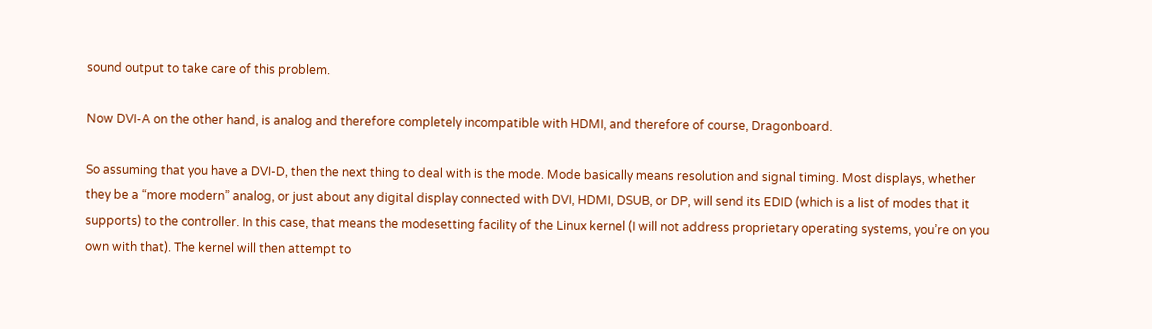sound output to take care of this problem.

Now DVI-A on the other hand, is analog and therefore completely incompatible with HDMI, and therefore of course, Dragonboard.

So assuming that you have a DVI-D, then the next thing to deal with is the mode. Mode basically means resolution and signal timing. Most displays, whether they be a “more modern” analog, or just about any digital display connected with DVI, HDMI, DSUB, or DP, will send its EDID (which is a list of modes that it supports) to the controller. In this case, that means the modesetting facility of the Linux kernel (I will not address proprietary operating systems, you’re on you own with that). The kernel will then attempt to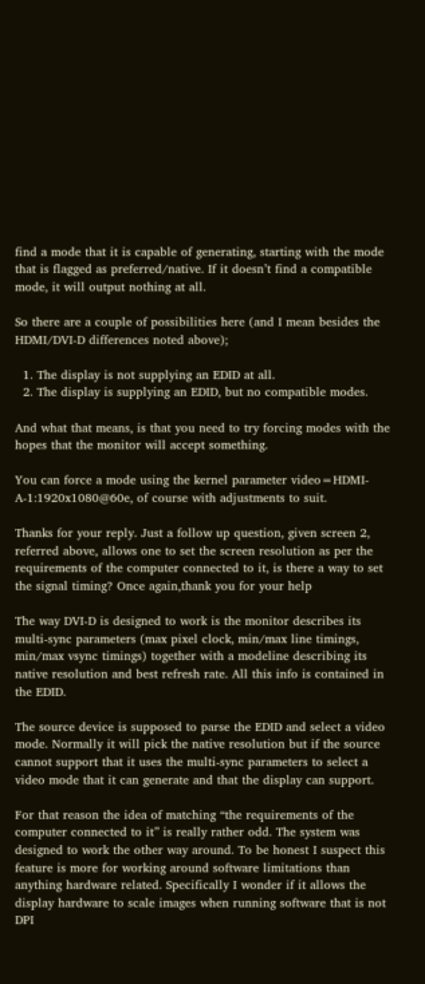find a mode that it is capable of generating, starting with the mode that is flagged as preferred/native. If it doesn’t find a compatible mode, it will output nothing at all.

So there are a couple of possibilities here (and I mean besides the HDMI/DVI-D differences noted above);

  1. The display is not supplying an EDID at all.
  2. The display is supplying an EDID, but no compatible modes.

And what that means, is that you need to try forcing modes with the hopes that the monitor will accept something.

You can force a mode using the kernel parameter video=HDMI-A-1:1920x1080@60e, of course with adjustments to suit.

Thanks for your reply. Just a follow up question, given screen 2, referred above, allows one to set the screen resolution as per the requirements of the computer connected to it, is there a way to set the signal timing? Once again,thank you for your help

The way DVI-D is designed to work is the monitor describes its multi-sync parameters (max pixel clock, min/max line timings, min/max vsync timings) together with a modeline describing its native resolution and best refresh rate. All this info is contained in the EDID.

The source device is supposed to parse the EDID and select a video mode. Normally it will pick the native resolution but if the source cannot support that it uses the multi-sync parameters to select a video mode that it can generate and that the display can support.

For that reason the idea of matching “the requirements of the computer connected to it” is really rather odd. The system was designed to work the other way around. To be honest I suspect this feature is more for working around software limitations than anything hardware related. Specifically I wonder if it allows the display hardware to scale images when running software that is not DPI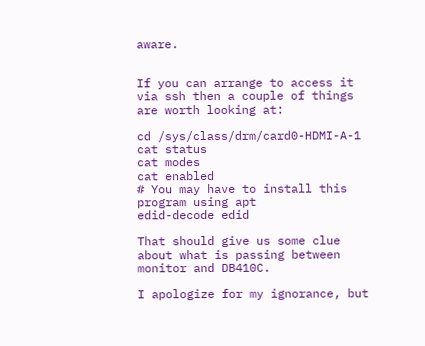aware.


If you can arrange to access it via ssh then a couple of things are worth looking at:

cd /sys/class/drm/card0-HDMI-A-1
cat status
cat modes
cat enabled
# You may have to install this program using apt
edid-decode edid

That should give us some clue about what is passing between monitor and DB410C.

I apologize for my ignorance, but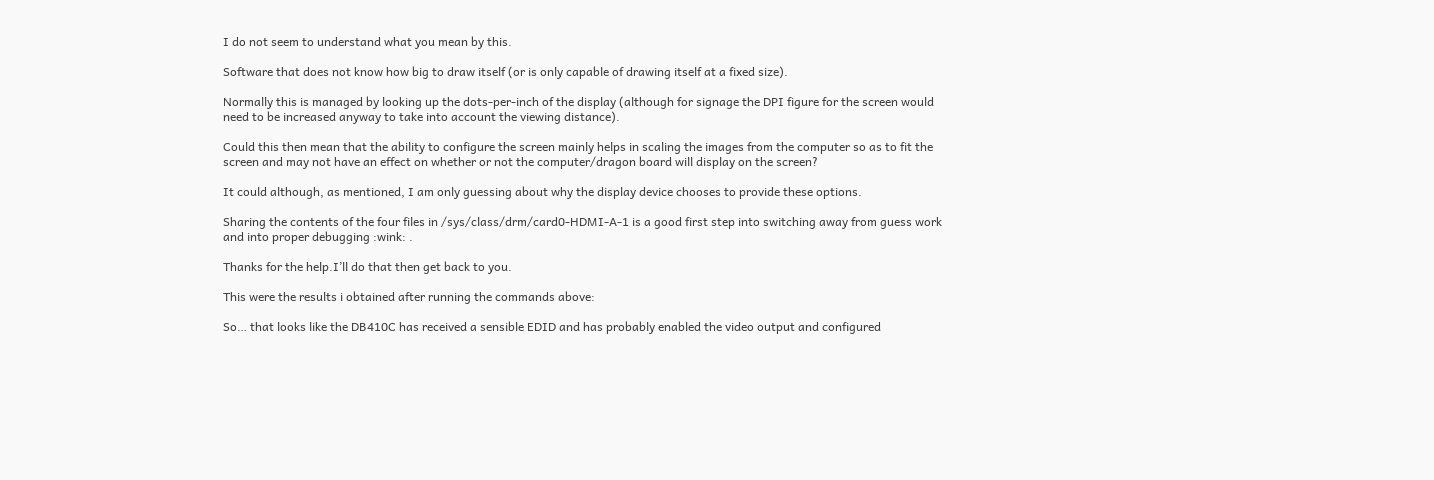I do not seem to understand what you mean by this.

Software that does not know how big to draw itself (or is only capable of drawing itself at a fixed size).

Normally this is managed by looking up the dots-per-inch of the display (although for signage the DPI figure for the screen would need to be increased anyway to take into account the viewing distance).

Could this then mean that the ability to configure the screen mainly helps in scaling the images from the computer so as to fit the screen and may not have an effect on whether or not the computer/dragon board will display on the screen?

It could although, as mentioned, I am only guessing about why the display device chooses to provide these options.

Sharing the contents of the four files in /sys/class/drm/card0-HDMI-A-1 is a good first step into switching away from guess work and into proper debugging :wink: .

Thanks for the help.I’ll do that then get back to you.

This were the results i obtained after running the commands above:

So… that looks like the DB410C has received a sensible EDID and has probably enabled the video output and configured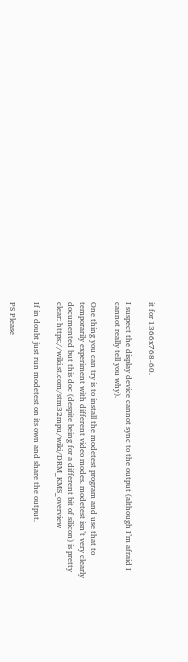it for 1366x768-60.

I suspect the display device cannot sync to the output (although I’m afraid I cannot really tell you why).

One thing you can try is to install the modetest program and use that to temporarily experiment with different video modes. modetest isn’t very clearly documented but this doc (despite being for a different bit of silicon) is pretty clear: https://wiki.st.com/stm32mpu/wiki/DRM_KMS_overview

If in doubt just run modetest on its own and share the output.

PS Please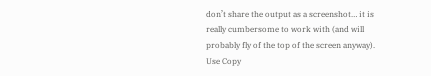don’t share the output as a screenshot… it is really cumbersome to work with (and will probably fly of the top of the screen anyway). Use Copy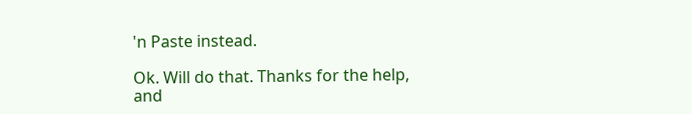'n Paste instead.

Ok. Will do that. Thanks for the help, and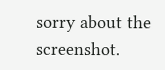sorry about the screenshot.